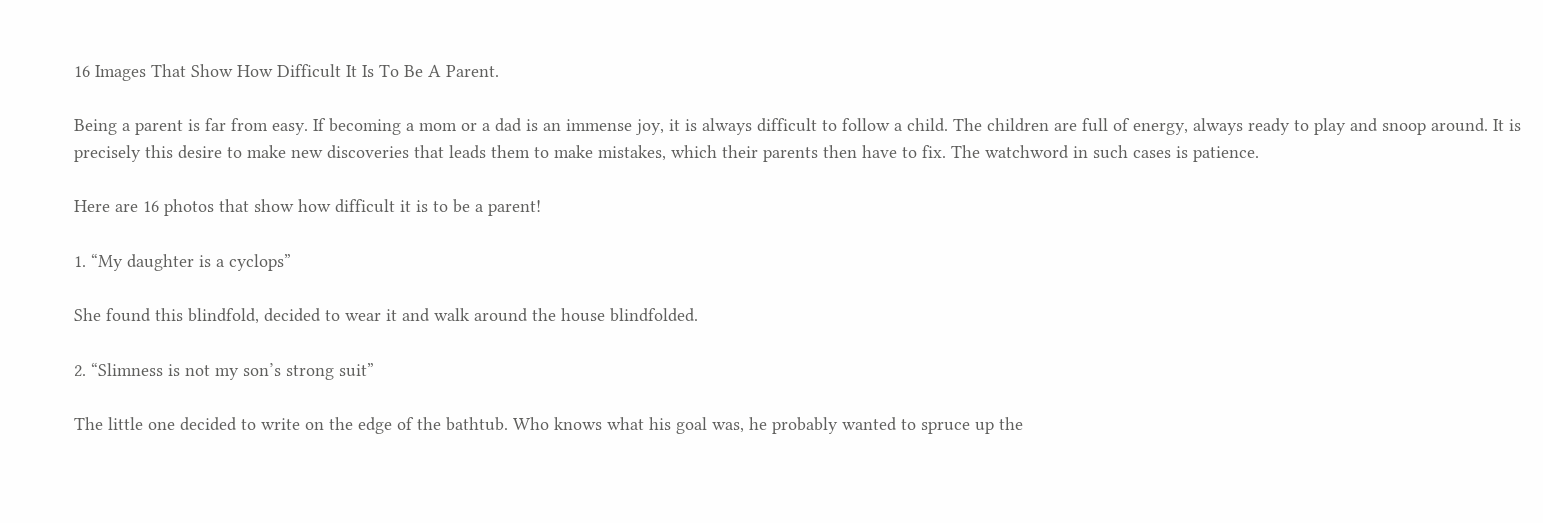16 Images That Show How Difficult It Is To Be A Parent.

Being a parent is far from easy. If becoming a mom or a dad is an immense joy, it is always difficult to follow a child. The children are full of energy, always ready to play and snoop around. It is precisely this desire to make new discoveries that leads them to make mistakes, which their parents then have to fix. The watchword in such cases is patience.

Here are 16 photos that show how difficult it is to be a parent!

1. “My daughter is a cyclops”

She found this blindfold, decided to wear it and walk around the house blindfolded.

2. “Slimness is not my son’s strong suit”

The little one decided to write on the edge of the bathtub. Who knows what his goal was, he probably wanted to spruce up the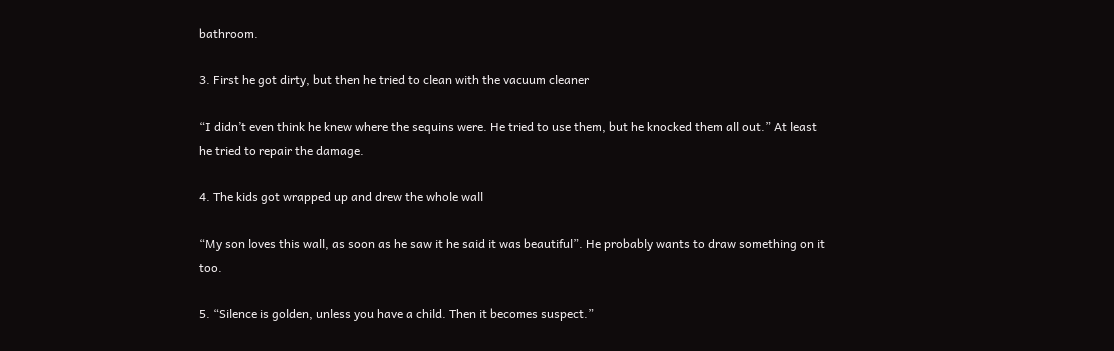bathroom.

3. First he got dirty, but then he tried to clean with the vacuum cleaner

“I didn’t even think he knew where the sequins were. He tried to use them, but he knocked them all out.” At least he tried to repair the damage.

4. The kids got wrapped up and drew the whole wall

“My son loves this wall, as soon as he saw it he said it was beautiful”. He probably wants to draw something on it too.

5. “Silence is golden, unless you have a child. Then it becomes suspect.”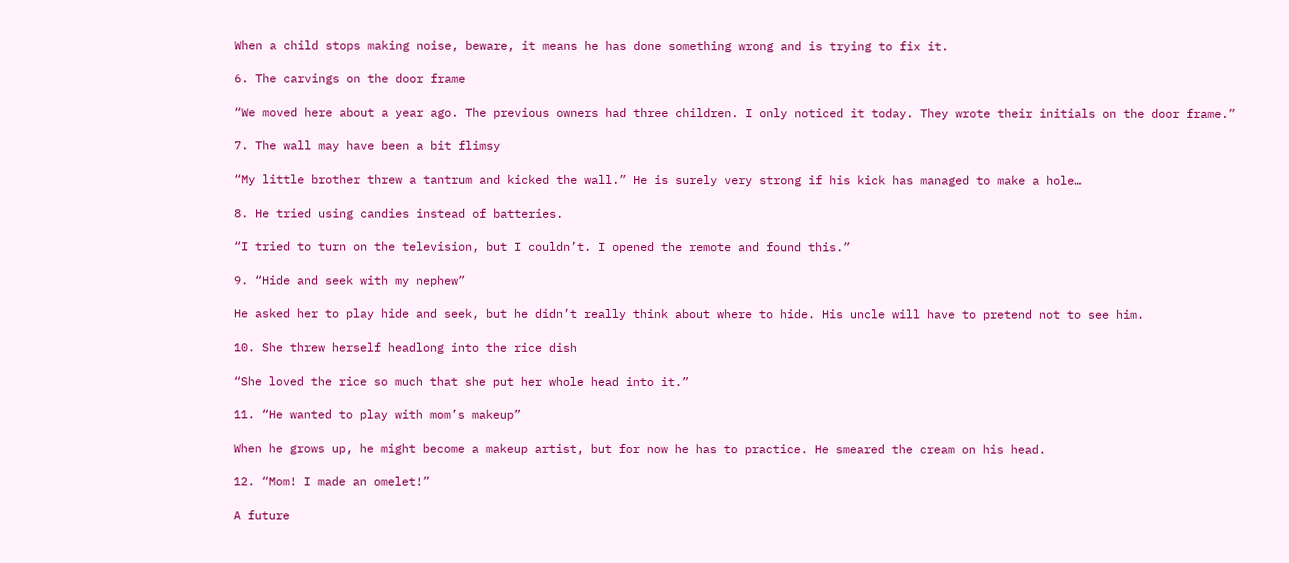When a child stops making noise, beware, it means he has done something wrong and is trying to fix it.

6. The carvings on the door frame

“We moved here about a year ago. The previous owners had three children. I only noticed it today. They wrote their initials on the door frame.”

7. The wall may have been a bit flimsy

“My little brother threw a tantrum and kicked the wall.” He is surely very strong if his kick has managed to make a hole…

8. He tried using candies instead of batteries.

“I tried to turn on the television, but I couldn’t. I opened the remote and found this.”

9. “Hide and seek with my nephew”

He asked her to play hide and seek, but he didn’t really think about where to hide. His uncle will have to pretend not to see him.

10. She threw herself headlong into the rice dish

“She loved the rice so much that she put her whole head into it.”

11. “He wanted to play with mom’s makeup”

When he grows up, he might become a makeup artist, but for now he has to practice. He smeared the cream on his head.

12. “Mom! I made an omelet!”

A future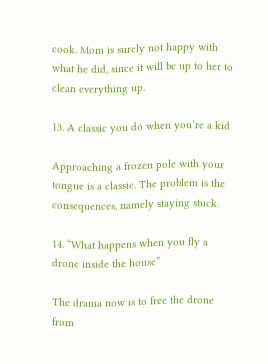cook. Mom is surely not happy with what he did, since it will be up to her to clean everything up.

13. A classic you do when you’re a kid

Approaching a frozen pole with your tongue is a classic. The problem is the consequences, namely staying stuck.

14. “What happens when you fly a drone inside the house”

The drama now is to free the drone from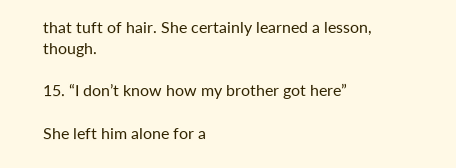that tuft of hair. She certainly learned a lesson, though.

15. “I don’t know how my brother got here”

She left him alone for a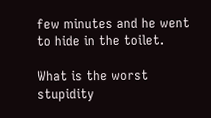few minutes and he went to hide in the toilet.

What is the worst stupidity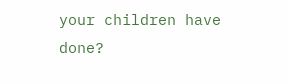your children have done?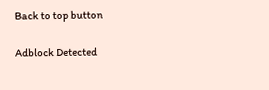Back to top button

Adblock Detected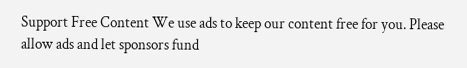Support Free Content We use ads to keep our content free for you. Please allow ads and let sponsors fund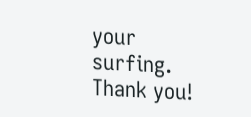your surfing. Thank you!